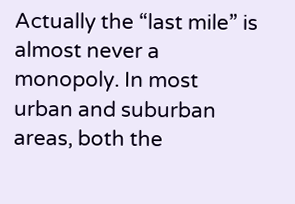Actually the “last mile” is almost never a monopoly. In most urban and suburban areas, both the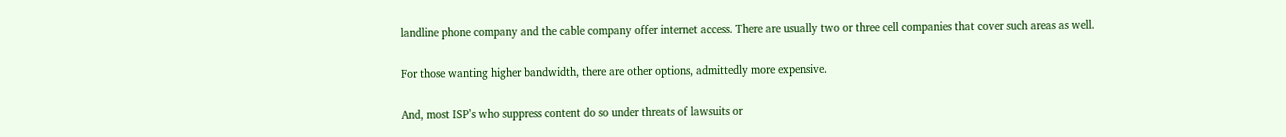landline phone company and the cable company offer internet access. There are usually two or three cell companies that cover such areas as well.

For those wanting higher bandwidth, there are other options, admittedly more expensive.

And, most ISP’s who suppress content do so under threats of lawsuits or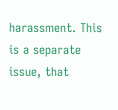harassment. This is a separate issue, that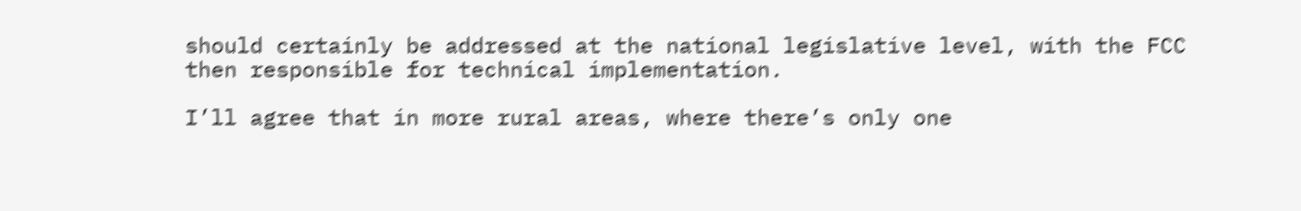should certainly be addressed at the national legislative level, with the FCC then responsible for technical implementation.

I’ll agree that in more rural areas, where there’s only one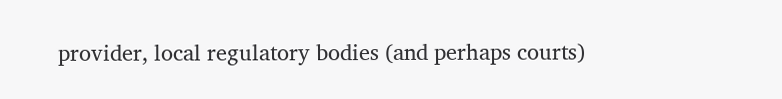provider, local regulatory bodies (and perhaps courts)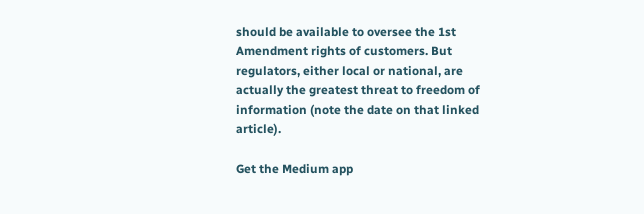should be available to oversee the 1st Amendment rights of customers. But regulators, either local or national, are actually the greatest threat to freedom of information (note the date on that linked article).

Get the Medium app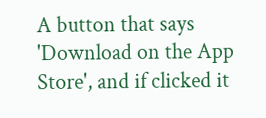A button that says 'Download on the App Store', and if clicked it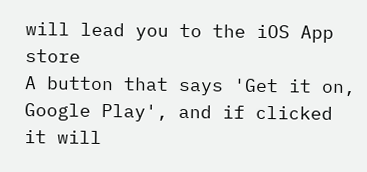will lead you to the iOS App store
A button that says 'Get it on, Google Play', and if clicked it will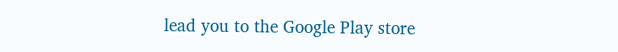lead you to the Google Play store